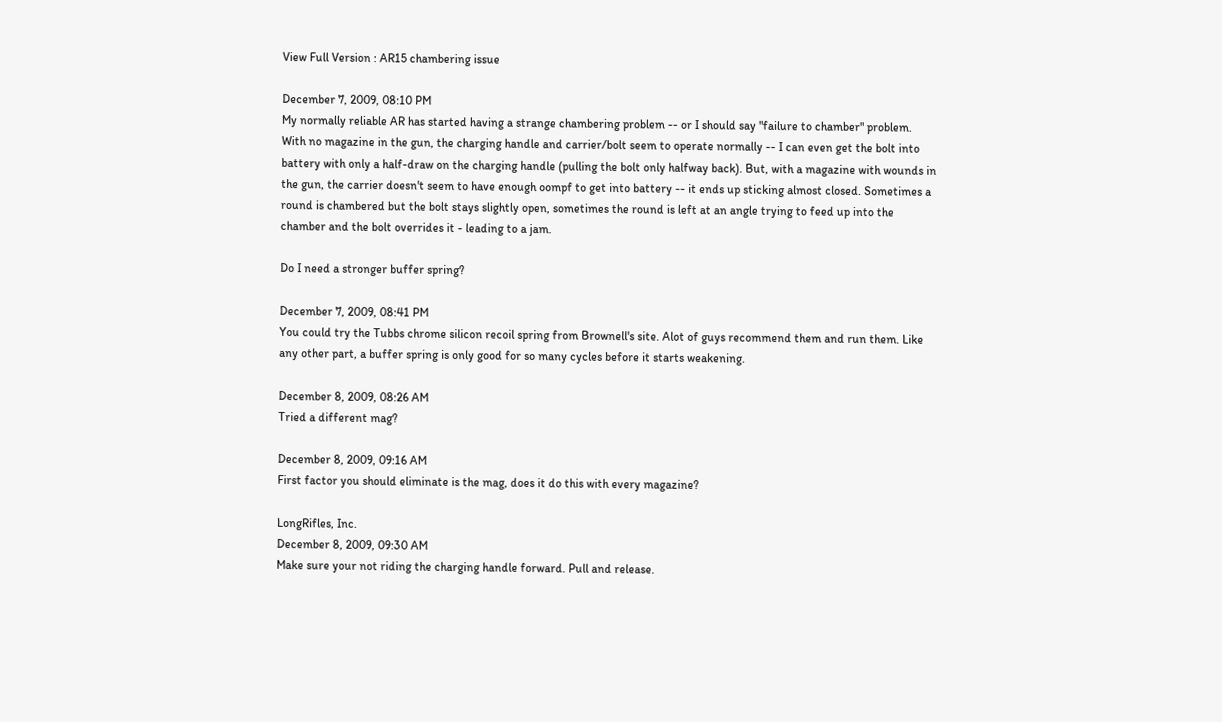View Full Version : AR15 chambering issue

December 7, 2009, 08:10 PM
My normally reliable AR has started having a strange chambering problem -- or I should say "failure to chamber" problem. With no magazine in the gun, the charging handle and carrier/bolt seem to operate normally -- I can even get the bolt into battery with only a half-draw on the charging handle (pulling the bolt only halfway back). But, with a magazine with wounds in the gun, the carrier doesn't seem to have enough oompf to get into battery -- it ends up sticking almost closed. Sometimes a round is chambered but the bolt stays slightly open, sometimes the round is left at an angle trying to feed up into the chamber and the bolt overrides it - leading to a jam.

Do I need a stronger buffer spring?

December 7, 2009, 08:41 PM
You could try the Tubbs chrome silicon recoil spring from Brownell's site. Alot of guys recommend them and run them. Like any other part, a buffer spring is only good for so many cycles before it starts weakening.

December 8, 2009, 08:26 AM
Tried a different mag?

December 8, 2009, 09:16 AM
First factor you should eliminate is the mag, does it do this with every magazine?

LongRifles, Inc.
December 8, 2009, 09:30 AM
Make sure your not riding the charging handle forward. Pull and release.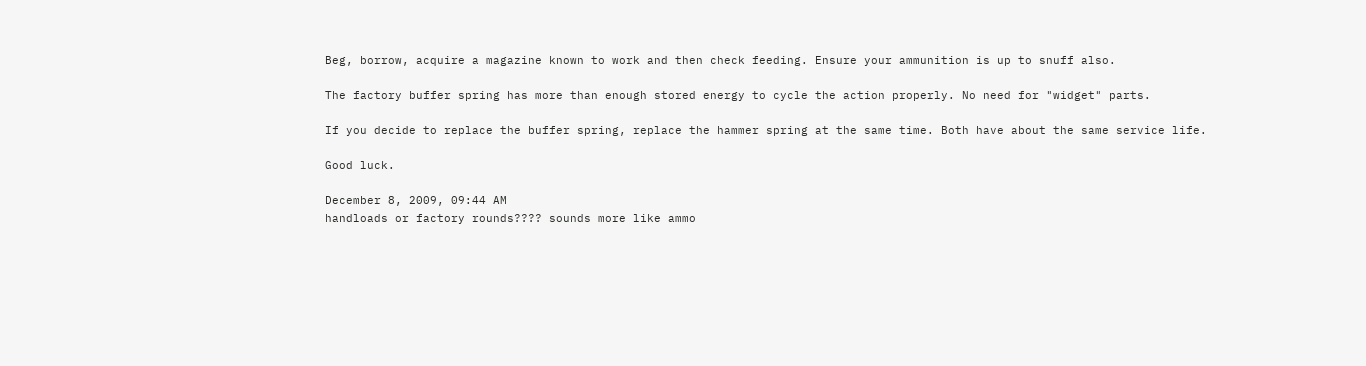Beg, borrow, acquire a magazine known to work and then check feeding. Ensure your ammunition is up to snuff also.

The factory buffer spring has more than enough stored energy to cycle the action properly. No need for "widget" parts.

If you decide to replace the buffer spring, replace the hammer spring at the same time. Both have about the same service life.

Good luck.

December 8, 2009, 09:44 AM
handloads or factory rounds???? sounds more like ammo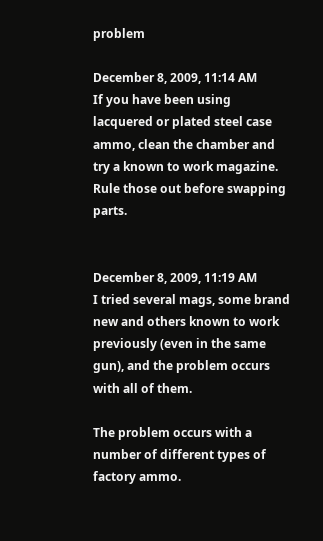problem

December 8, 2009, 11:14 AM
If you have been using lacquered or plated steel case ammo, clean the chamber and try a known to work magazine. Rule those out before swapping parts.


December 8, 2009, 11:19 AM
I tried several mags, some brand new and others known to work previously (even in the same gun), and the problem occurs with all of them.

The problem occurs with a number of different types of factory ammo.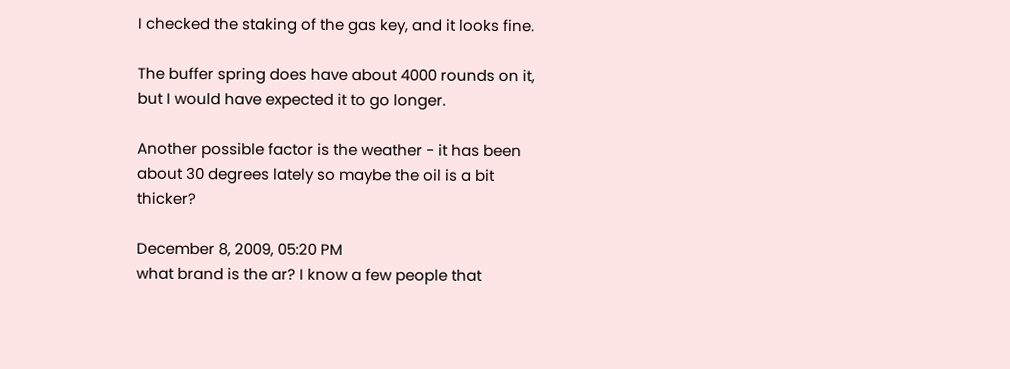I checked the staking of the gas key, and it looks fine.

The buffer spring does have about 4000 rounds on it, but I would have expected it to go longer.

Another possible factor is the weather - it has been about 30 degrees lately so maybe the oil is a bit thicker?

December 8, 2009, 05:20 PM
what brand is the ar? I know a few people that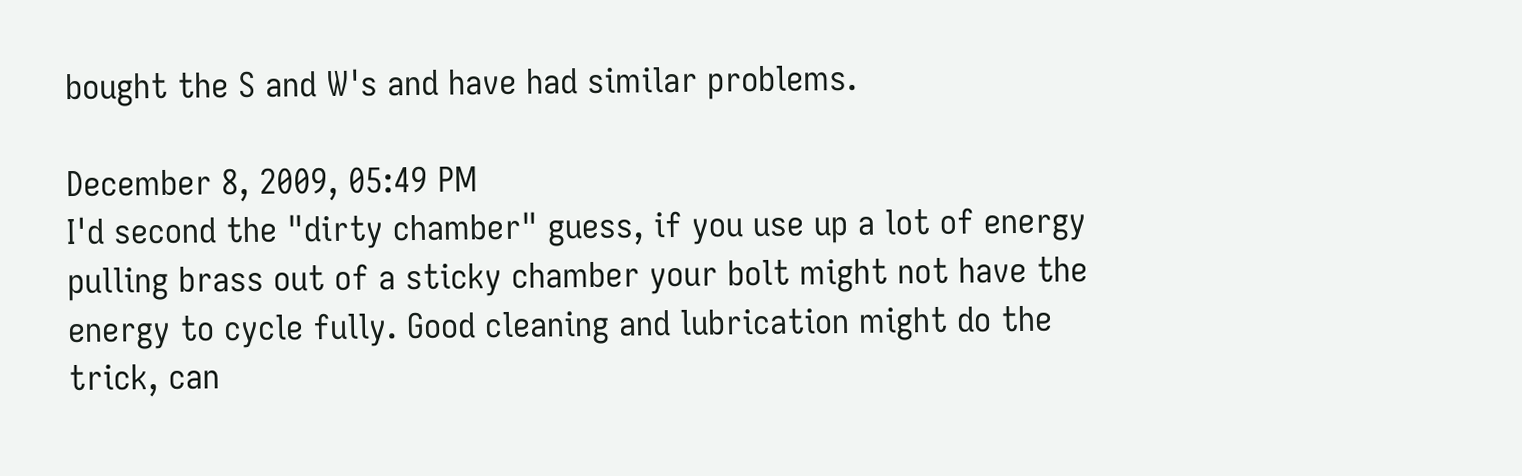bought the S and W's and have had similar problems.

December 8, 2009, 05:49 PM
I'd second the "dirty chamber" guess, if you use up a lot of energy pulling brass out of a sticky chamber your bolt might not have the energy to cycle fully. Good cleaning and lubrication might do the trick, can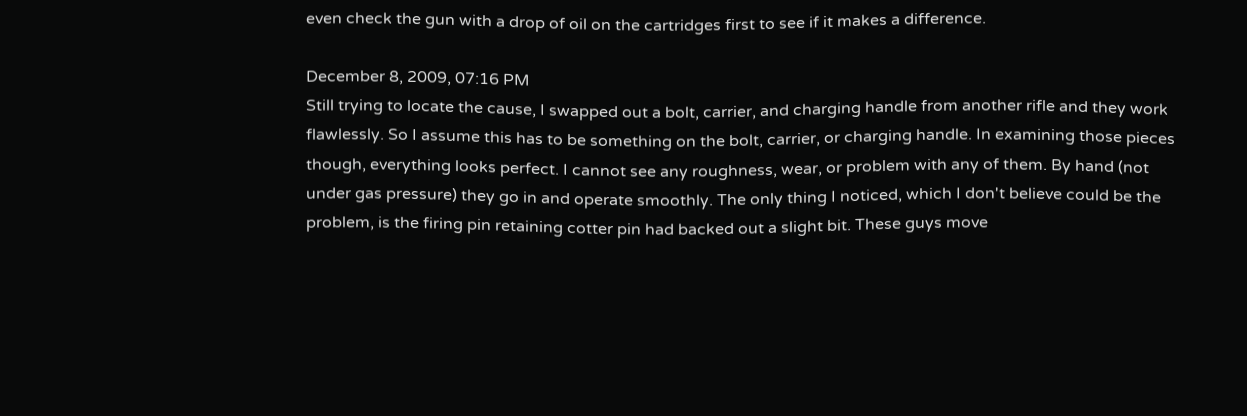even check the gun with a drop of oil on the cartridges first to see if it makes a difference.

December 8, 2009, 07:16 PM
Still trying to locate the cause, I swapped out a bolt, carrier, and charging handle from another rifle and they work flawlessly. So I assume this has to be something on the bolt, carrier, or charging handle. In examining those pieces though, everything looks perfect. I cannot see any roughness, wear, or problem with any of them. By hand (not under gas pressure) they go in and operate smoothly. The only thing I noticed, which I don't believe could be the problem, is the firing pin retaining cotter pin had backed out a slight bit. These guys move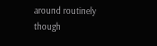around routinely though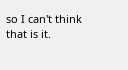so I can't think that is it.